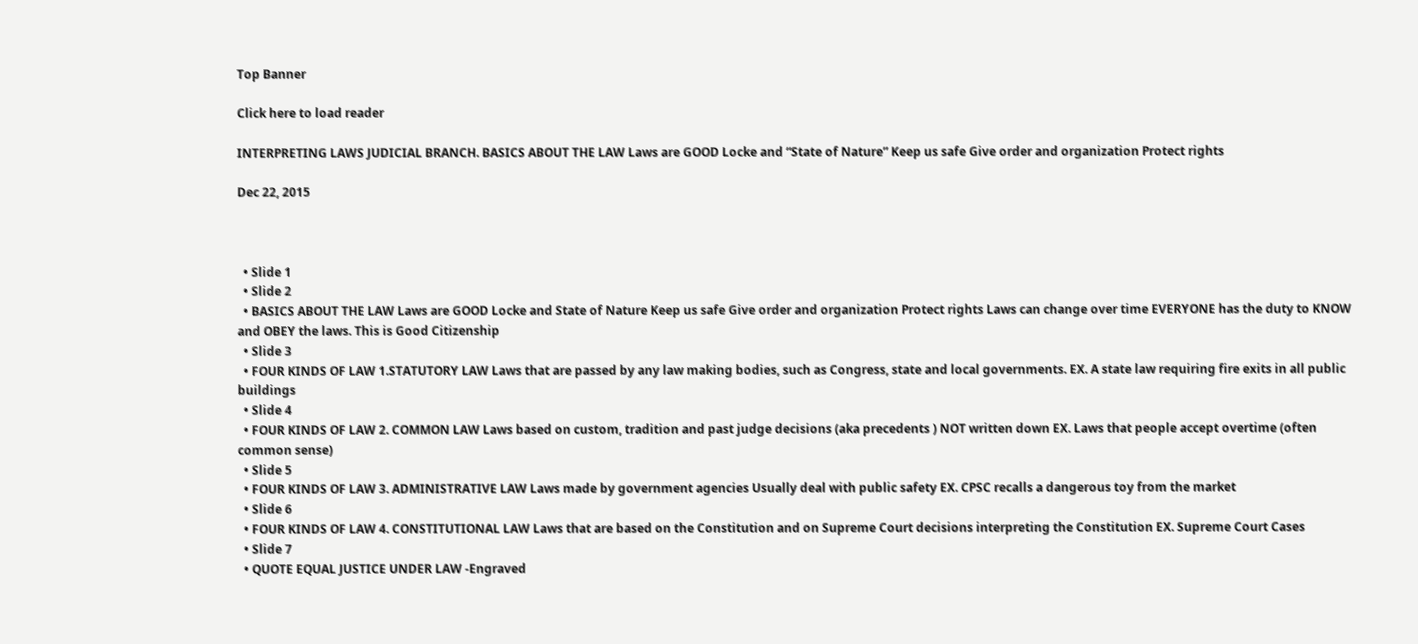Top Banner

Click here to load reader

INTERPRETING LAWS JUDICIAL BRANCH. BASICS ABOUT THE LAW Laws are GOOD Locke and “State of Nature” Keep us safe Give order and organization Protect rights

Dec 22, 2015



  • Slide 1
  • Slide 2
  • BASICS ABOUT THE LAW Laws are GOOD Locke and State of Nature Keep us safe Give order and organization Protect rights Laws can change over time EVERYONE has the duty to KNOW and OBEY the laws. This is Good Citizenship
  • Slide 3
  • FOUR KINDS OF LAW 1.STATUTORY LAW Laws that are passed by any law making bodies, such as Congress, state and local governments. EX. A state law requiring fire exits in all public buildings
  • Slide 4
  • FOUR KINDS OF LAW 2. COMMON LAW Laws based on custom, tradition and past judge decisions (aka precedents ) NOT written down EX. Laws that people accept overtime (often common sense)
  • Slide 5
  • FOUR KINDS OF LAW 3. ADMINISTRATIVE LAW Laws made by government agencies Usually deal with public safety EX. CPSC recalls a dangerous toy from the market
  • Slide 6
  • FOUR KINDS OF LAW 4. CONSTITUTIONAL LAW Laws that are based on the Constitution and on Supreme Court decisions interpreting the Constitution EX. Supreme Court Cases
  • Slide 7
  • QUOTE EQUAL JUSTICE UNDER LAW -Engraved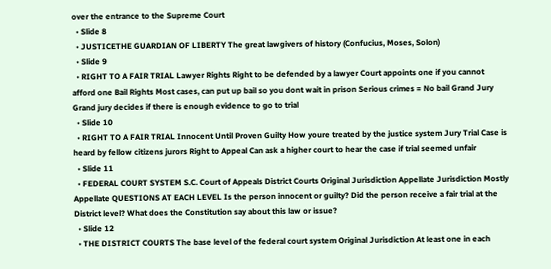over the entrance to the Supreme Court
  • Slide 8
  • JUSTICETHE GUARDIAN OF LIBERTY The great lawgivers of history (Confucius, Moses, Solon)
  • Slide 9
  • RIGHT TO A FAIR TRIAL Lawyer Rights Right to be defended by a lawyer Court appoints one if you cannot afford one Bail Rights Most cases, can put up bail so you dont wait in prison Serious crimes = No bail Grand Jury Grand jury decides if there is enough evidence to go to trial
  • Slide 10
  • RIGHT TO A FAIR TRIAL Innocent Until Proven Guilty How youre treated by the justice system Jury Trial Case is heard by fellow citizens jurors Right to Appeal Can ask a higher court to hear the case if trial seemed unfair
  • Slide 11
  • FEDERAL COURT SYSTEM S.C. Court of Appeals District Courts Original Jurisdiction Appellate Jurisdiction Mostly Appellate QUESTIONS AT EACH LEVEL Is the person innocent or guilty? Did the person receive a fair trial at the District level? What does the Constitution say about this law or issue?
  • Slide 12
  • THE DISTRICT COURTS The base level of the federal court system Original Jurisdiction At least one in each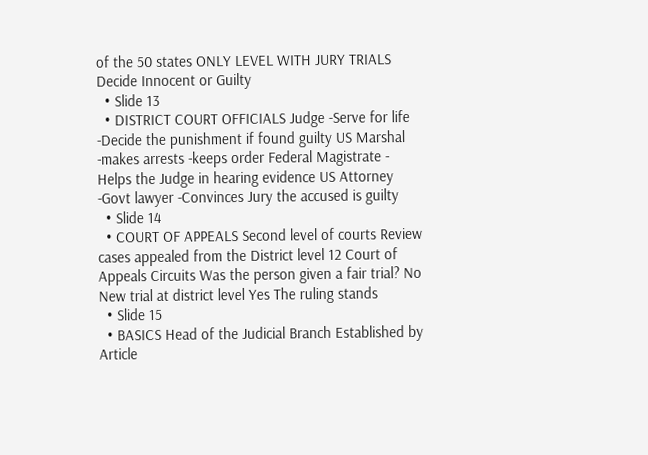of the 50 states ONLY LEVEL WITH JURY TRIALS Decide Innocent or Guilty
  • Slide 13
  • DISTRICT COURT OFFICIALS Judge -Serve for life -Decide the punishment if found guilty US Marshal -makes arrests -keeps order Federal Magistrate - Helps the Judge in hearing evidence US Attorney -Govt lawyer -Convinces Jury the accused is guilty
  • Slide 14
  • COURT OF APPEALS Second level of courts Review cases appealed from the District level 12 Court of Appeals Circuits Was the person given a fair trial? No New trial at district level Yes The ruling stands
  • Slide 15
  • BASICS Head of the Judicial Branch Established by Article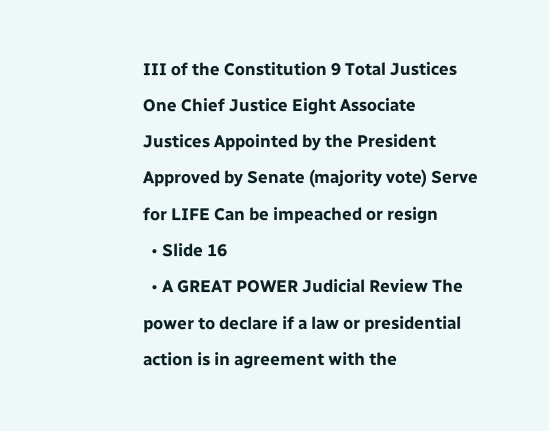III of the Constitution 9 Total Justices One Chief Justice Eight Associate Justices Appointed by the President Approved by Senate (majority vote) Serve for LIFE Can be impeached or resign
  • Slide 16
  • A GREAT POWER Judicial Review The power to declare if a law or presidential action is in agreement with the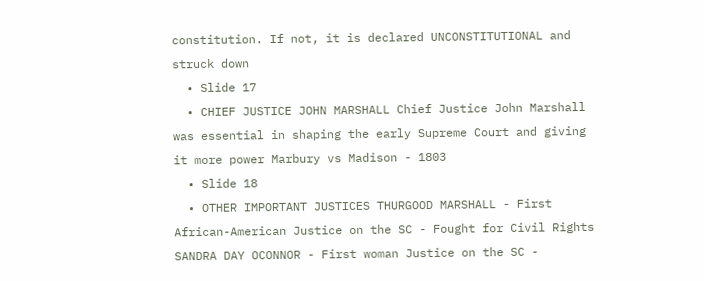constitution. If not, it is declared UNCONSTITUTIONAL and struck down
  • Slide 17
  • CHIEF JUSTICE JOHN MARSHALL Chief Justice John Marshall was essential in shaping the early Supreme Court and giving it more power Marbury vs Madison - 1803
  • Slide 18
  • OTHER IMPORTANT JUSTICES THURGOOD MARSHALL - First African-American Justice on the SC - Fought for Civil Rights SANDRA DAY OCONNOR - First woman Justice on the SC -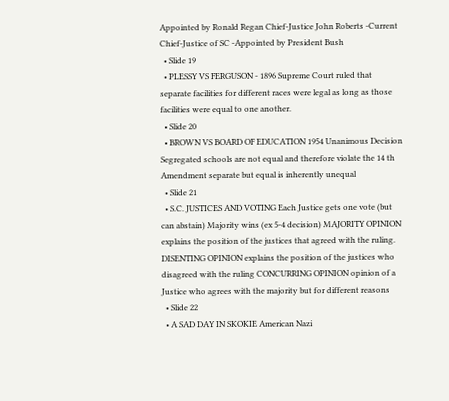Appointed by Ronald Regan Chief-Justice John Roberts -Current Chief-Justice of SC -Appointed by President Bush
  • Slide 19
  • PLESSY VS FERGUSON - 1896 Supreme Court ruled that separate facilities for different races were legal as long as those facilities were equal to one another.
  • Slide 20
  • BROWN VS BOARD OF EDUCATION 1954 Unanimous Decision Segregated schools are not equal and therefore violate the 14 th Amendment separate but equal is inherently unequal
  • Slide 21
  • S.C. JUSTICES AND VOTING Each Justice gets one vote (but can abstain) Majority wins (ex 5-4 decision) MAJORITY OPINION explains the position of the justices that agreed with the ruling. DISENTING OPINION explains the position of the justices who disagreed with the ruling CONCURRING OPINION opinion of a Justice who agrees with the majority but for different reasons
  • Slide 22
  • A SAD DAY IN SKOKIE American Nazi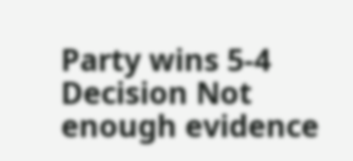Party wins 5-4 Decision Not enough evidence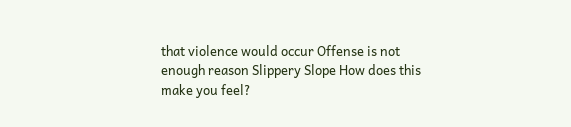that violence would occur Offense is not enough reason Slippery Slope How does this make you feel?